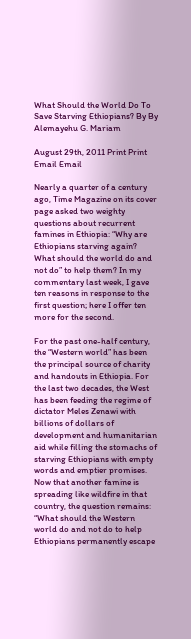What Should the World Do To Save Starving Ethiopians? By By Alemayehu G. Mariam

August 29th, 2011 Print Print Email Email

Nearly a quarter of a century ago, Time Magazine on its cover page asked two weighty questions about recurrent famines in Ethiopia: “Why are Ethiopians starving again? What should the world do and not do” to help them? In my commentary last week, I gave ten reasons in response to the first question; here I offer ten more for the second.

For the past one-half century, the “Western world” has been the principal source of charity and handouts in Ethiopia. For the last two decades, the West has been feeding the regime of dictator Meles Zenawi with billions of dollars of development and humanitarian aid while filling the stomachs of starving Ethiopians with empty words and emptier promises. Now that another famine is spreading like wildfire in that country, the question remains: “What should the Western world do and not do to help Ethiopians permanently escape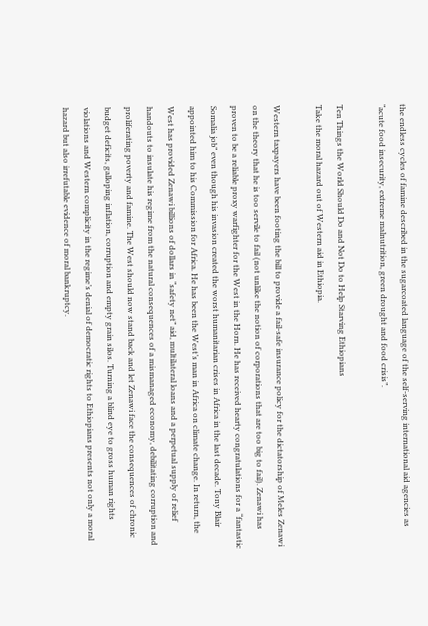the endless cycles of famine described in the sugarcoated language of the self-serving international aid agencies as “acute food insecurity, extreme malnutrition, green drought and food crisis”.

Ten Things the World Should Do and Not Do to Help Starving Ethiopians
Take the moral hazard out of Western aid in Ethiopia.

Western taxpayers have been footing the bill to provide a fail-safe insurance policy for the dictatorship of Meles Zenawi on the theory that he is too servile to fail (not unlike the notion of corporations that are too big to fail). Zenawi has proven to be a reliable proxy warfighter for the West in the Horn. He has received hearty congratulations for a “fantastic Somalia job” even though his invasion created the worst humanitarian crises in Africa in the last decade. Tony Blair appointed him to his Commission for Africa. He has been the West’s man in Africa on climate change. In return, the West has provided Zenawi billions of dollars in “safety net” aid, multilateral loans and a perpetual supply of relief handouts to insulate his regime from the natural consequences of a mismanaged economy, debilitating corruption and proliferating poverty and famine. The West should now stand back and let Zenawi face the consequences of chronic budget deficits, galloping inflation, corruption and empty grain silos. Turning a blind eye to gross human rights violations and Western complicity in the regime’s denial of democratic rights to Ethiopians presents not only a moral hazard but also irrefutable evidence of moral bankruptcy.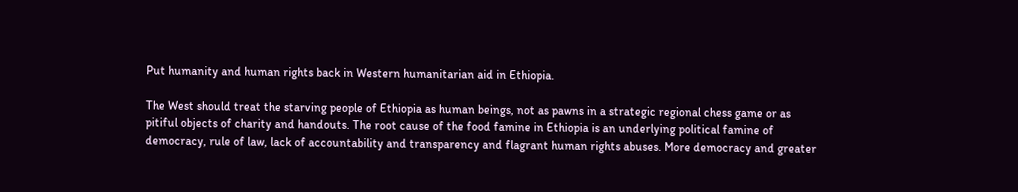Put humanity and human rights back in Western humanitarian aid in Ethiopia.

The West should treat the starving people of Ethiopia as human beings, not as pawns in a strategic regional chess game or as pitiful objects of charity and handouts. The root cause of the food famine in Ethiopia is an underlying political famine of democracy, rule of law, lack of accountability and transparency and flagrant human rights abuses. More democracy and greater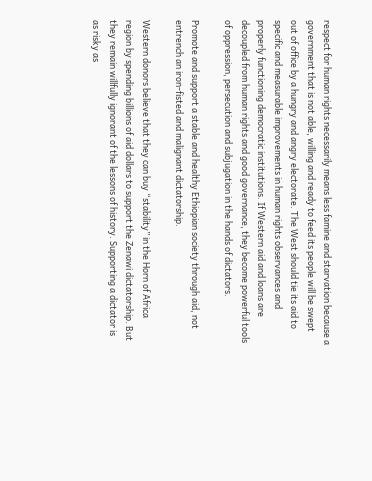respect for human rights necessarily means less famine and starvation because a government that is not able, willing and ready to feed its people will be swept out of office by a hungry and angry electorate. The West should tie its aid to specific and measurable improvements in human rights observances and properly functioning democratic institutions. If Western aid and loans are decoupled from human rights and good governance, they become powerful tools of oppression, persecution and subjugation in the hands of dictators.

Promote and support a stable and healthy Ethiopian society through aid, not entrench an iron-fisted and malignant dictatorship.

Western donors believe that they can buy “stability” in the Horn of Africa region by spending billions of aid dollars to support the Zenawi dictatorship. But they remain willfully ignorant of the lessons of history. Supporting a dictator is as risky as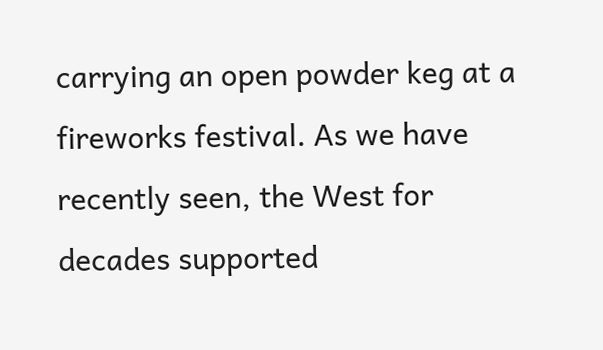carrying an open powder keg at a fireworks festival. As we have recently seen, the West for decades supported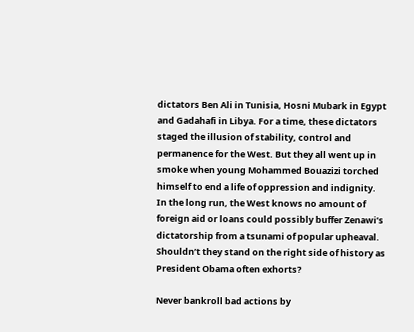dictators Ben Ali in Tunisia, Hosni Mubark in Egypt and Gadahafi in Libya. For a time, these dictators staged the illusion of stability, control and permanence for the West. But they all went up in smoke when young Mohammed Bouazizi torched himself to end a life of oppression and indignity. In the long run, the West knows no amount of foreign aid or loans could possibly buffer Zenawi’s dictatorship from a tsunami of popular upheaval. Shouldn’t they stand on the right side of history as President Obama often exhorts?

Never bankroll bad actions by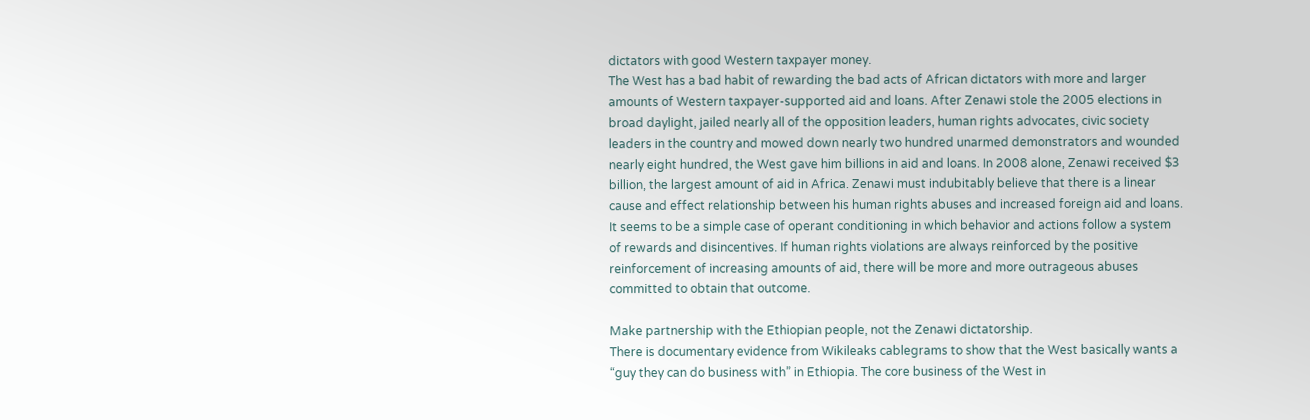dictators with good Western taxpayer money.
The West has a bad habit of rewarding the bad acts of African dictators with more and larger amounts of Western taxpayer-supported aid and loans. After Zenawi stole the 2005 elections in broad daylight, jailed nearly all of the opposition leaders, human rights advocates, civic society leaders in the country and mowed down nearly two hundred unarmed demonstrators and wounded nearly eight hundred, the West gave him billions in aid and loans. In 2008 alone, Zenawi received $3 billion, the largest amount of aid in Africa. Zenawi must indubitably believe that there is a linear cause and effect relationship between his human rights abuses and increased foreign aid and loans. It seems to be a simple case of operant conditioning in which behavior and actions follow a system of rewards and disincentives. If human rights violations are always reinforced by the positive reinforcement of increasing amounts of aid, there will be more and more outrageous abuses committed to obtain that outcome.

Make partnership with the Ethiopian people, not the Zenawi dictatorship.
There is documentary evidence from Wikileaks cablegrams to show that the West basically wants a “guy they can do business with” in Ethiopia. The core business of the West in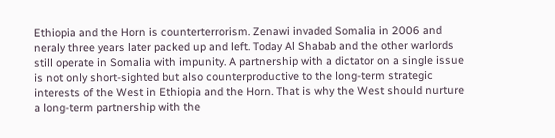Ethiopia and the Horn is counterterrorism. Zenawi invaded Somalia in 2006 and neraly three years later packed up and left. Today Al Shabab and the other warlords still operate in Somalia with impunity. A partnership with a dictator on a single issue is not only short-sighted but also counterproductive to the long-term strategic interests of the West in Ethiopia and the Horn. That is why the West should nurture a long-term partnership with the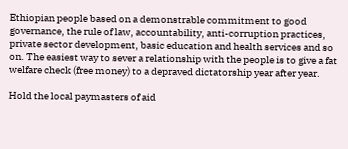Ethiopian people based on a demonstrable commitment to good governance, the rule of law, accountability, anti-corruption practices, private sector development, basic education and health services and so on. The easiest way to sever a relationship with the people is to give a fat welfare check (free money) to a depraved dictatorship year after year.

Hold the local paymasters of aid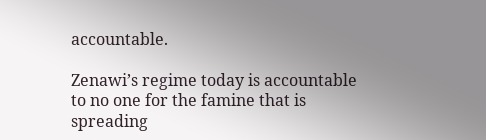accountable.

Zenawi’s regime today is accountable to no one for the famine that is spreading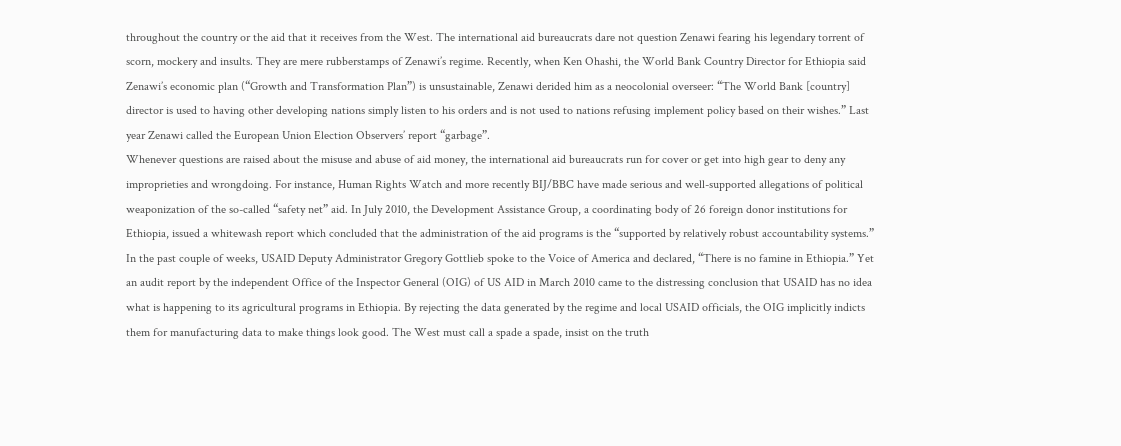throughout the country or the aid that it receives from the West. The international aid bureaucrats dare not question Zenawi fearing his legendary torrent of scorn, mockery and insults. They are mere rubberstamps of Zenawi’s regime. Recently, when Ken Ohashi, the World Bank Country Director for Ethiopia said Zenawi’s economic plan (“Growth and Transformation Plan”) is unsustainable, Zenawi derided him as a neocolonial overseer: “The World Bank [country] director is used to having other developing nations simply listen to his orders and is not used to nations refusing implement policy based on their wishes.” Last year Zenawi called the European Union Election Observers’ report “garbage”.
Whenever questions are raised about the misuse and abuse of aid money, the international aid bureaucrats run for cover or get into high gear to deny any improprieties and wrongdoing. For instance, Human Rights Watch and more recently BIJ/BBC have made serious and well-supported allegations of political weaponization of the so-called “safety net” aid. In July 2010, the Development Assistance Group, a coordinating body of 26 foreign donor institutions for Ethiopia, issued a whitewash report which concluded that the administration of the aid programs is the “supported by relatively robust accountability systems.” In the past couple of weeks, USAID Deputy Administrator Gregory Gottlieb spoke to the Voice of America and declared, “There is no famine in Ethiopia.” Yet an audit report by the independent Office of the Inspector General (OIG) of US AID in March 2010 came to the distressing conclusion that USAID has no idea what is happening to its agricultural programs in Ethiopia. By rejecting the data generated by the regime and local USAID officials, the OIG implicitly indicts them for manufacturing data to make things look good. The West must call a spade a spade, insist on the truth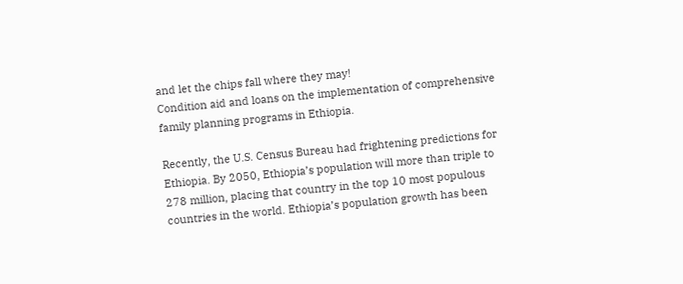and let the chips fall where they may!
Condition aid and loans on the implementation of comprehensive family planning programs in Ethiopia.

Recently, the U.S. Census Bureau had frightening predictions for Ethiopia. By 2050, Ethiopia’s population will more than triple to 278 million, placing that country in the top 10 most populous countries in the world. Ethiopia’s population growth has been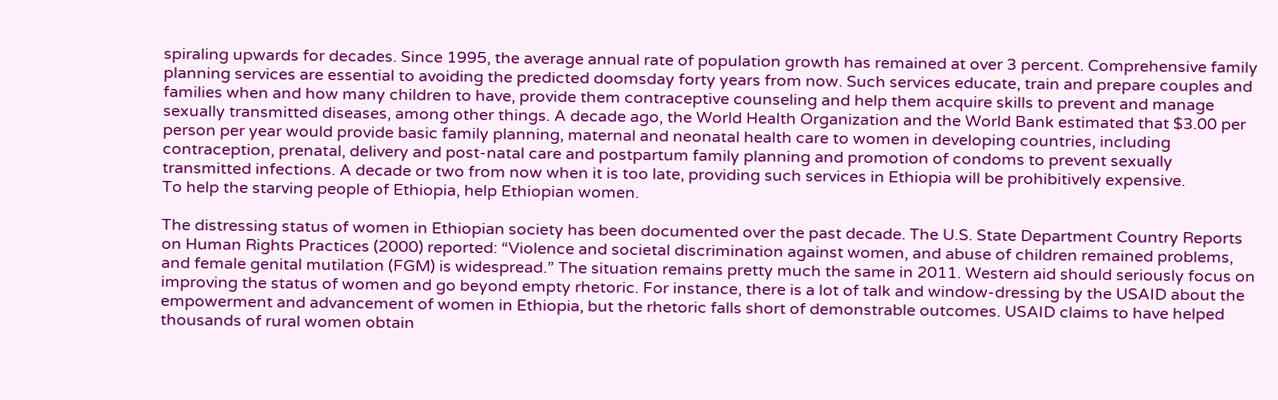spiraling upwards for decades. Since 1995, the average annual rate of population growth has remained at over 3 percent. Comprehensive family planning services are essential to avoiding the predicted doomsday forty years from now. Such services educate, train and prepare couples and families when and how many children to have, provide them contraceptive counseling and help them acquire skills to prevent and manage sexually transmitted diseases, among other things. A decade ago, the World Health Organization and the World Bank estimated that $3.00 per person per year would provide basic family planning, maternal and neonatal health care to women in developing countries, including contraception, prenatal, delivery and post-natal care and postpartum family planning and promotion of condoms to prevent sexually transmitted infections. A decade or two from now when it is too late, providing such services in Ethiopia will be prohibitively expensive.
To help the starving people of Ethiopia, help Ethiopian women.

The distressing status of women in Ethiopian society has been documented over the past decade. The U.S. State Department Country Reports on Human Rights Practices (2000) reported: “Violence and societal discrimination against women, and abuse of children remained problems, and female genital mutilation (FGM) is widespread.” The situation remains pretty much the same in 2011. Western aid should seriously focus on improving the status of women and go beyond empty rhetoric. For instance, there is a lot of talk and window-dressing by the USAID about the empowerment and advancement of women in Ethiopia, but the rhetoric falls short of demonstrable outcomes. USAID claims to have helped thousands of rural women obtain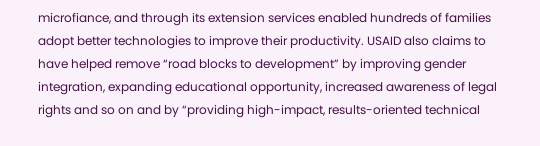microfiance, and through its extension services enabled hundreds of families adopt better technologies to improve their productivity. USAID also claims to have helped remove “road blocks to development” by improving gender integration, expanding educational opportunity, increased awareness of legal rights and so on and by “providing high-impact, results-oriented technical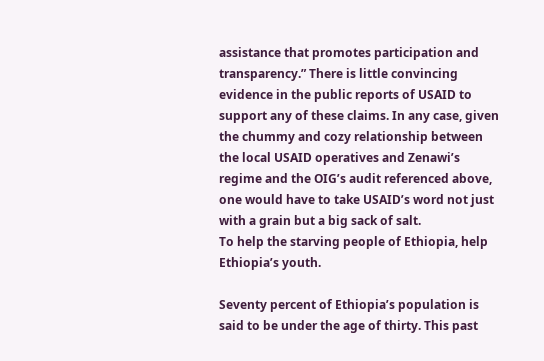assistance that promotes participation and transparency.” There is little convincing evidence in the public reports of USAID to support any of these claims. In any case, given the chummy and cozy relationship between the local USAID operatives and Zenawi’s regime and the OIG’s audit referenced above, one would have to take USAID’s word not just with a grain but a big sack of salt.
To help the starving people of Ethiopia, help Ethiopia’s youth.

Seventy percent of Ethiopia’s population is said to be under the age of thirty. This past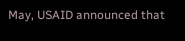May, USAID announced that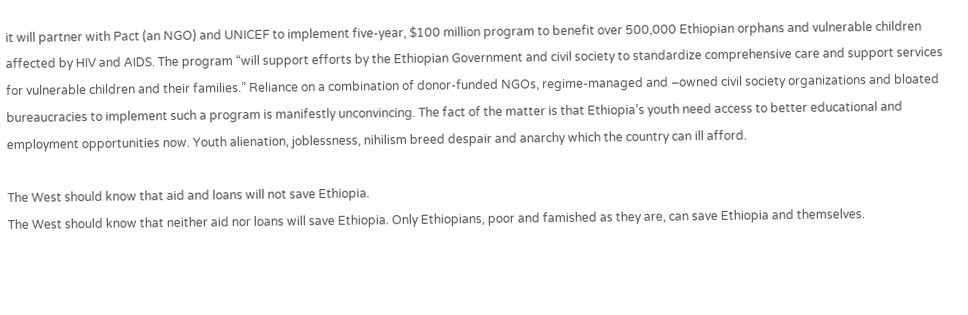it will partner with Pact (an NGO) and UNICEF to implement five-year, $100 million program to benefit over 500,000 Ethiopian orphans and vulnerable children affected by HIV and AIDS. The program “will support efforts by the Ethiopian Government and civil society to standardize comprehensive care and support services for vulnerable children and their families.” Reliance on a combination of donor-funded NGOs, regime-managed and –owned civil society organizations and bloated bureaucracies to implement such a program is manifestly unconvincing. The fact of the matter is that Ethiopia’s youth need access to better educational and employment opportunities now. Youth alienation, joblessness, nihilism breed despair and anarchy which the country can ill afford.

The West should know that aid and loans will not save Ethiopia.
The West should know that neither aid nor loans will save Ethiopia. Only Ethiopians, poor and famished as they are, can save Ethiopia and themselves.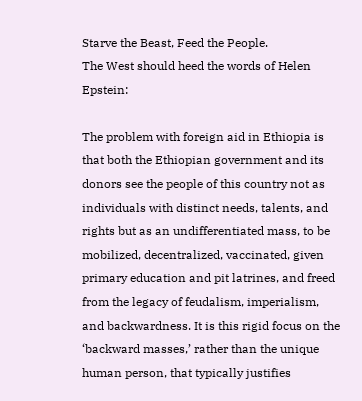Starve the Beast, Feed the People.
The West should heed the words of Helen Epstein:

The problem with foreign aid in Ethiopia is that both the Ethiopian government and its donors see the people of this country not as individuals with distinct needs, talents, and rights but as an undifferentiated mass, to be mobilized, decentralized, vaccinated, given primary education and pit latrines, and freed from the legacy of feudalism, imperialism, and backwardness. It is this rigid focus on the ‘backward masses,’ rather than the unique human person, that typically justifies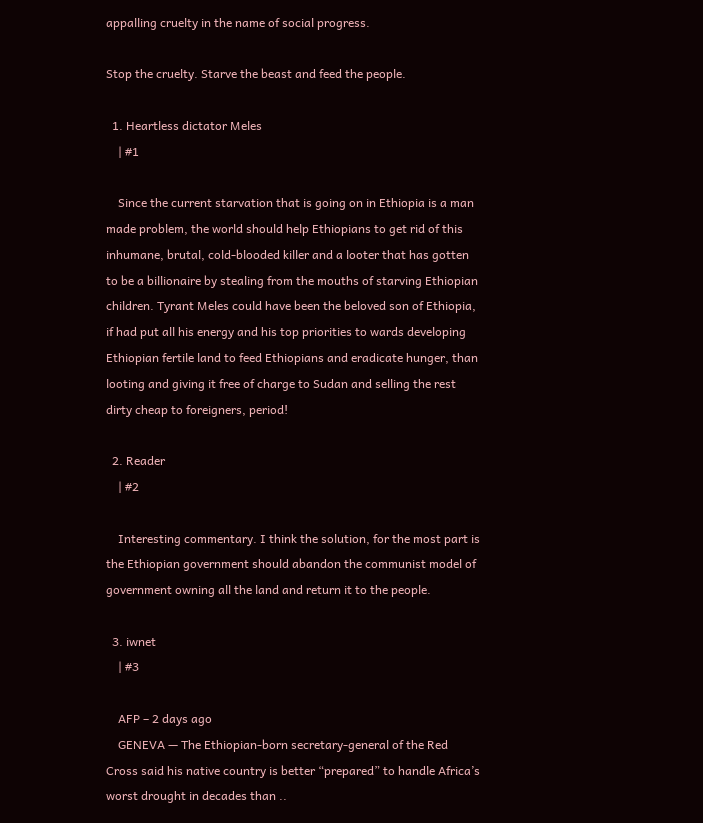appalling cruelty in the name of social progress.

Stop the cruelty. Starve the beast and feed the people.

  1. Heartless dictator Meles
    | #1

    Since the current starvation that is going on in Ethiopia is a man made problem, the world should help Ethiopians to get rid of this inhumane, brutal, cold-blooded killer and a looter that has gotten to be a billionaire by stealing from the mouths of starving Ethiopian children. Tyrant Meles could have been the beloved son of Ethiopia, if had put all his energy and his top priorities to wards developing Ethiopian fertile land to feed Ethiopians and eradicate hunger, than looting and giving it free of charge to Sudan and selling the rest dirty cheap to foreigners, period!

  2. Reader
    | #2

    Interesting commentary. I think the solution, for the most part is the Ethiopian government should abandon the communist model of government owning all the land and return it to the people.

  3. iwnet
    | #3

    AFP – 2 days ago
    GENEVA — The Ethiopian-born secretary-general of the Red Cross said his native country is better “prepared” to handle Africa’s worst drought in decades than ..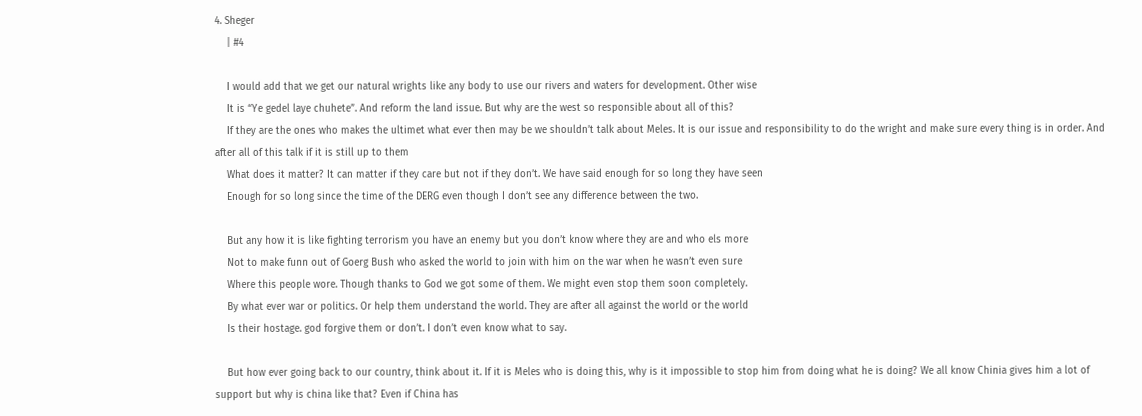4. Sheger
    | #4

    I would add that we get our natural wrights like any body to use our rivers and waters for development. Other wise
    It is “Ye gedel laye chuhete”. And reform the land issue. But why are the west so responsible about all of this?
    If they are the ones who makes the ultimet what ever then may be we shouldn’t talk about Meles. It is our issue and responsibility to do the wright and make sure every thing is in order. And after all of this talk if it is still up to them
    What does it matter? It can matter if they care but not if they don’t. We have said enough for so long they have seen
    Enough for so long since the time of the DERG even though I don’t see any difference between the two.

    But any how it is like fighting terrorism you have an enemy but you don’t know where they are and who els more
    Not to make funn out of Goerg Bush who asked the world to join with him on the war when he wasn’t even sure
    Where this people wore. Though thanks to God we got some of them. We might even stop them soon completely.
    By what ever war or politics. Or help them understand the world. They are after all against the world or the world
    Is their hostage. god forgive them or don’t. I don’t even know what to say.

    But how ever going back to our country, think about it. If it is Meles who is doing this, why is it impossible to stop him from doing what he is doing? We all know Chinia gives him a lot of support but why is china like that? Even if China has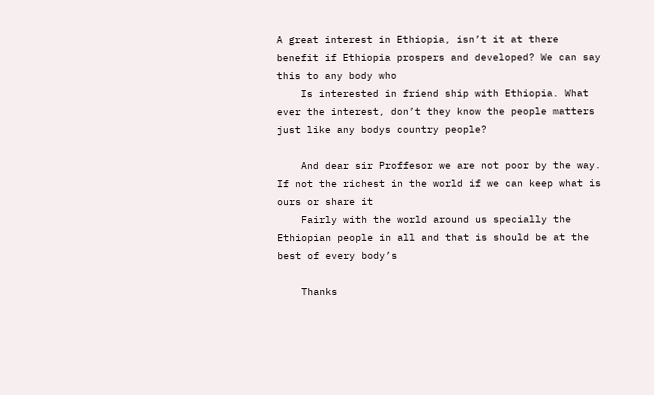A great interest in Ethiopia, isn’t it at there benefit if Ethiopia prospers and developed? We can say this to any body who
    Is interested in friend ship with Ethiopia. What ever the interest, don’t they know the people matters just like any bodys country people?

    And dear sir Proffesor we are not poor by the way. If not the richest in the world if we can keep what is ours or share it
    Fairly with the world around us specially the Ethiopian people in all and that is should be at the best of every body’s

    Thanks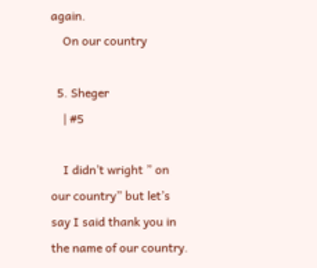again.
    On our country

  5. Sheger
    | #5

    I didn’t wright ” on our country” but let’s say I said thank you in the name of our country.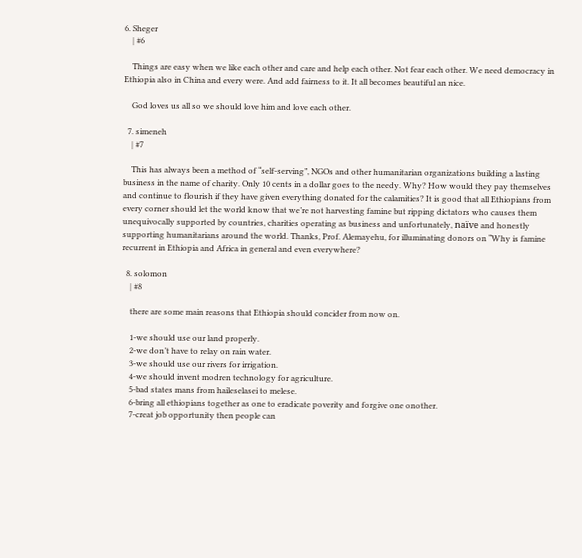6. Sheger
    | #6

    Things are easy when we like each other and care and help each other. Not fear each other. We need democracy in Ethiopia also in China and every were. And add fairness to it. It all becomes beautiful an nice.

    God loves us all so we should love him and love each other.

  7. simeneh
    | #7

    This has always been a method of “self-serving”, NGOs and other humanitarian organizations building a lasting business in the name of charity. Only 10 cents in a dollar goes to the needy. Why? How would they pay themselves and continue to flourish if they have given everything donated for the calamities? It is good that all Ethiopians from every corner should let the world know that we’re not harvesting famine but ripping dictators who causes them unequivocally supported by countries, charities operating as business and unfortunately, naïve and honestly supporting humanitarians around the world. Thanks, Prof. Alemayehu, for illuminating donors on “Why is famine recurrent in Ethiopia and Africa in general and even everywhere?

  8. solomon
    | #8

    there are some main reasons that Ethiopia should concider from now on.

    1-we should use our land properly.
    2-we don’t have to relay on rain water.
    3-we should use our rivers for irrigation.
    4-we should invent modren technology for agriculture.
    5-bad states mans from haileselasei to melese.
    6-bring all ethiopians together as one to eradicate poverity and forgive one onother.
    7-creat job opportunity then people can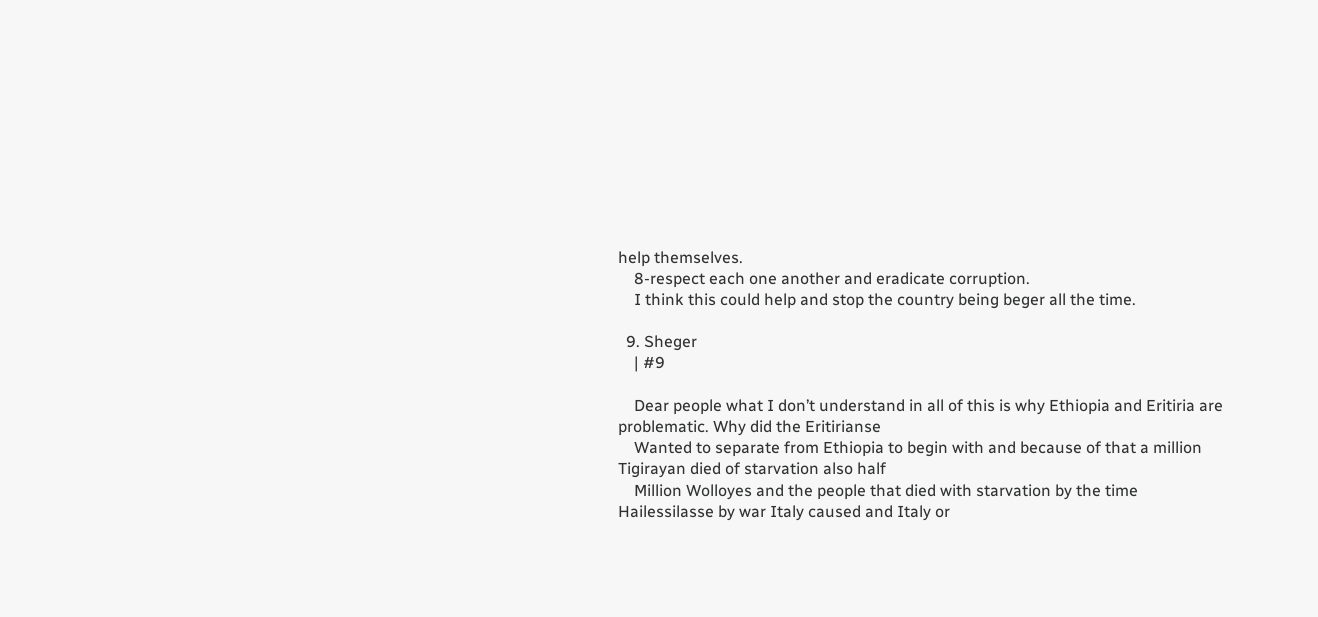help themselves.
    8-respect each one another and eradicate corruption.
    I think this could help and stop the country being beger all the time.

  9. Sheger
    | #9

    Dear people what I don’t understand in all of this is why Ethiopia and Eritiria are problematic. Why did the Eritirianse
    Wanted to separate from Ethiopia to begin with and because of that a million Tigirayan died of starvation also half
    Million Wolloyes and the people that died with starvation by the time Hailessilasse by war Italy caused and Italy or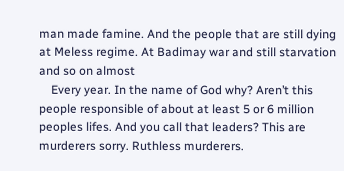man made famine. And the people that are still dying at Meless regime. At Badimay war and still starvation and so on almost
    Every year. In the name of God why? Aren’t this people responsible of about at least 5 or 6 million peoples lifes. And you call that leaders? This are murderers sorry. Ruthless murderers.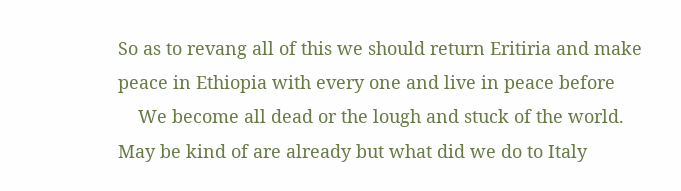So as to revang all of this we should return Eritiria and make peace in Ethiopia with every one and live in peace before
    We become all dead or the lough and stuck of the world. May be kind of are already but what did we do to Italy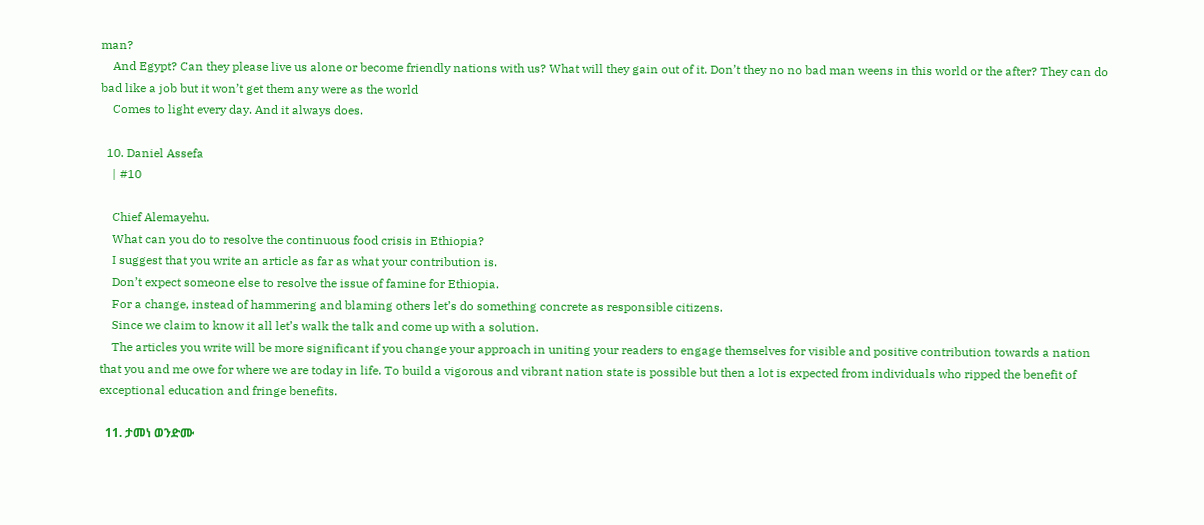man?
    And Egypt? Can they please live us alone or become friendly nations with us? What will they gain out of it. Don’t they no no bad man weens in this world or the after? They can do bad like a job but it won’t get them any were as the world
    Comes to light every day. And it always does.

  10. Daniel Assefa
    | #10

    Chief Alemayehu.
    What can you do to resolve the continuous food crisis in Ethiopia?
    I suggest that you write an article as far as what your contribution is.
    Don’t expect someone else to resolve the issue of famine for Ethiopia.
    For a change, instead of hammering and blaming others let’s do something concrete as responsible citizens.
    Since we claim to know it all let’s walk the talk and come up with a solution.
    The articles you write will be more significant if you change your approach in uniting your readers to engage themselves for visible and positive contribution towards a nation that you and me owe for where we are today in life. To build a vigorous and vibrant nation state is possible but then a lot is expected from individuals who ripped the benefit of exceptional education and fringe benefits.

  11. ታመነ ወንድሙ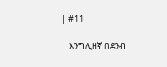| #11

    እንግሊዘኛ በደንብ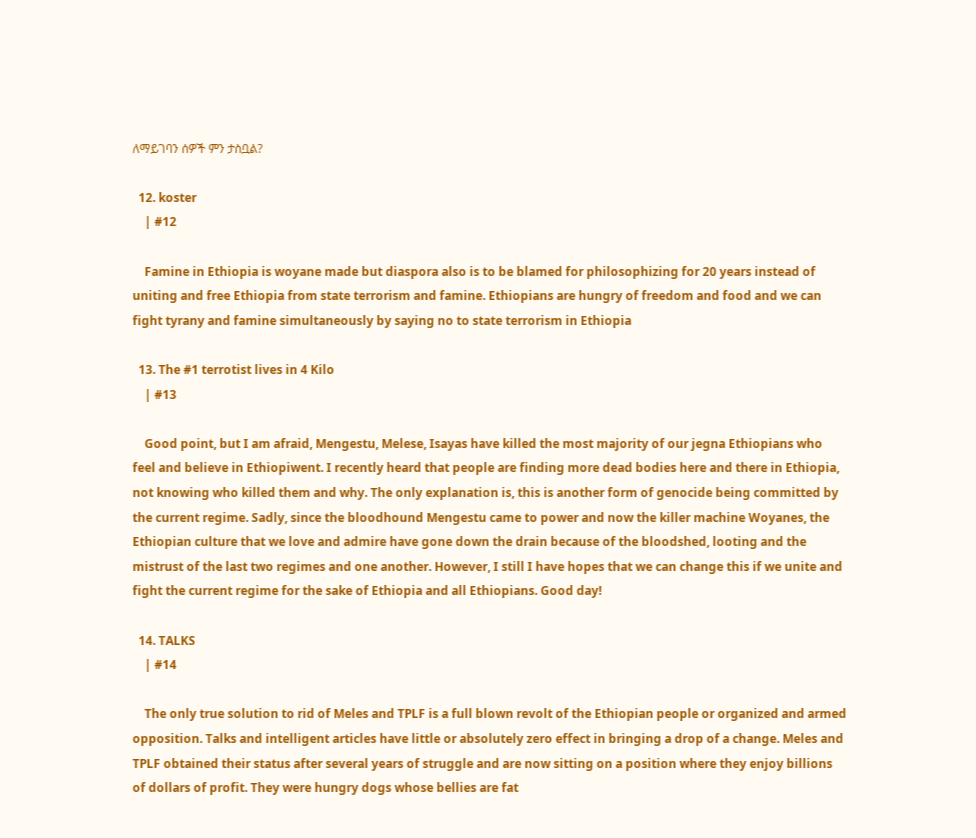ለማይገባን ሰዎች ምን ታስቧል?

  12. koster
    | #12

    Famine in Ethiopia is woyane made but diaspora also is to be blamed for philosophizing for 20 years instead of uniting and free Ethiopia from state terrorism and famine. Ethiopians are hungry of freedom and food and we can fight tyrany and famine simultaneously by saying no to state terrorism in Ethiopia

  13. The #1 terrotist lives in 4 Kilo
    | #13

    Good point, but I am afraid, Mengestu, Melese, Isayas have killed the most majority of our jegna Ethiopians who feel and believe in Ethiopiwent. I recently heard that people are finding more dead bodies here and there in Ethiopia, not knowing who killed them and why. The only explanation is, this is another form of genocide being committed by the current regime. Sadly, since the bloodhound Mengestu came to power and now the killer machine Woyanes, the Ethiopian culture that we love and admire have gone down the drain because of the bloodshed, looting and the mistrust of the last two regimes and one another. However, I still I have hopes that we can change this if we unite and fight the current regime for the sake of Ethiopia and all Ethiopians. Good day!

  14. TALKS
    | #14

    The only true solution to rid of Meles and TPLF is a full blown revolt of the Ethiopian people or organized and armed opposition. Talks and intelligent articles have little or absolutely zero effect in bringing a drop of a change. Meles and TPLF obtained their status after several years of struggle and are now sitting on a position where they enjoy billions of dollars of profit. They were hungry dogs whose bellies are fat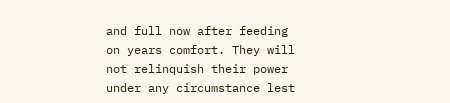and full now after feeding on years comfort. They will not relinquish their power under any circumstance lest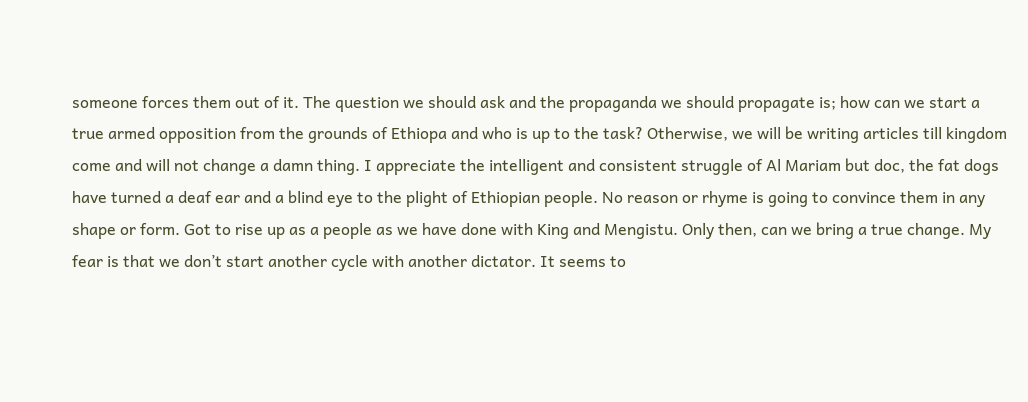someone forces them out of it. The question we should ask and the propaganda we should propagate is; how can we start a true armed opposition from the grounds of Ethiopa and who is up to the task? Otherwise, we will be writing articles till kingdom come and will not change a damn thing. I appreciate the intelligent and consistent struggle of Al Mariam but doc, the fat dogs have turned a deaf ear and a blind eye to the plight of Ethiopian people. No reason or rhyme is going to convince them in any shape or form. Got to rise up as a people as we have done with King and Mengistu. Only then, can we bring a true change. My fear is that we don’t start another cycle with another dictator. It seems to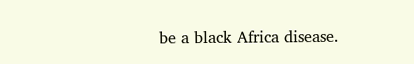be a black Africa disease.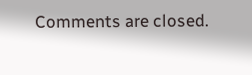Comments are closed.